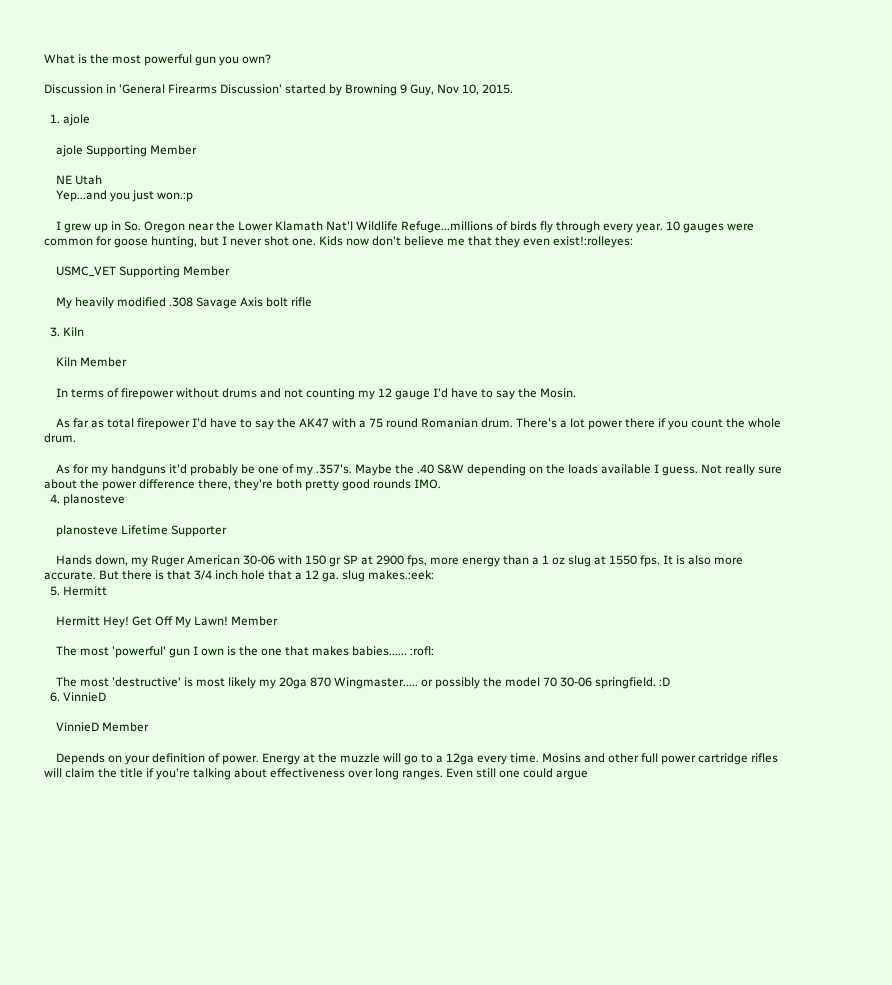What is the most powerful gun you own?

Discussion in 'General Firearms Discussion' started by Browning 9 Guy, Nov 10, 2015.

  1. ajole

    ajole Supporting Member

    NE Utah
    Yep...and you just won.:p

    I grew up in So. Oregon near the Lower Klamath Nat'l Wildlife Refuge...millions of birds fly through every year. 10 gauges were common for goose hunting, but I never shot one. Kids now don't believe me that they even exist!:rolleyes:

    USMC_VET Supporting Member

    My heavily modified .308 Savage Axis bolt rifle

  3. Kiln

    Kiln Member

    In terms of firepower without drums and not counting my 12 gauge I'd have to say the Mosin.

    As far as total firepower I'd have to say the AK47 with a 75 round Romanian drum. There's a lot power there if you count the whole drum.

    As for my handguns it'd probably be one of my .357's. Maybe the .40 S&W depending on the loads available I guess. Not really sure about the power difference there, they're both pretty good rounds IMO.
  4. planosteve

    planosteve Lifetime Supporter

    Hands down, my Ruger American 30-06 with 150 gr SP at 2900 fps, more energy than a 1 oz slug at 1550 fps. It is also more accurate. But there is that 3/4 inch hole that a 12 ga. slug makes.:eek:
  5. Hermitt

    Hermitt Hey! Get Off My Lawn! Member

    The most 'powerful' gun I own is the one that makes babies...... :rofl:

    The most 'destructive' is most likely my 20ga 870 Wingmaster..... or possibly the model 70 30-06 springfield. :D
  6. VinnieD

    VinnieD Member

    Depends on your definition of power. Energy at the muzzle will go to a 12ga every time. Mosins and other full power cartridge rifles will claim the title if you're talking about effectiveness over long ranges. Even still one could argue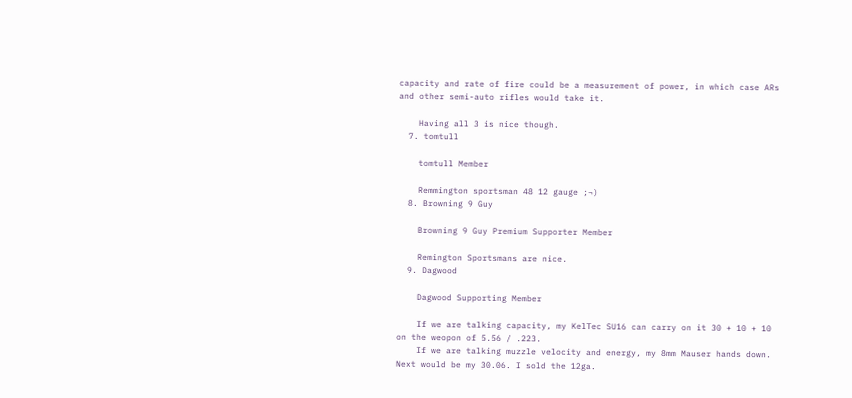capacity and rate of fire could be a measurement of power, in which case ARs and other semi-auto rifles would take it.

    Having all 3 is nice though.
  7. tomtull

    tomtull Member

    Remmington sportsman 48 12 gauge ;¬)
  8. Browning 9 Guy

    Browning 9 Guy Premium Supporter Member

    Remington Sportsmans are nice.
  9. Dagwood

    Dagwood Supporting Member

    If we are talking capacity, my KelTec SU16 can carry on it 30 + 10 + 10 on the weopon of 5.56 / .223.
    If we are talking muzzle velocity and energy, my 8mm Mauser hands down. Next would be my 30.06. I sold the 12ga.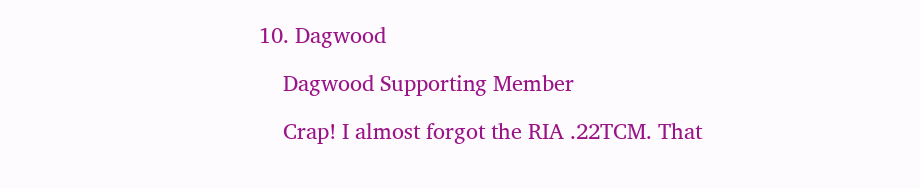10. Dagwood

    Dagwood Supporting Member

    Crap! I almost forgot the RIA .22TCM. That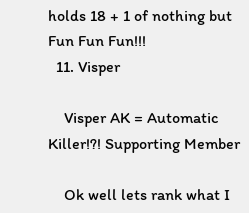holds 18 + 1 of nothing but Fun Fun Fun!!!
  11. Visper

    Visper AK = Automatic Killer!?! Supporting Member

    Ok well lets rank what I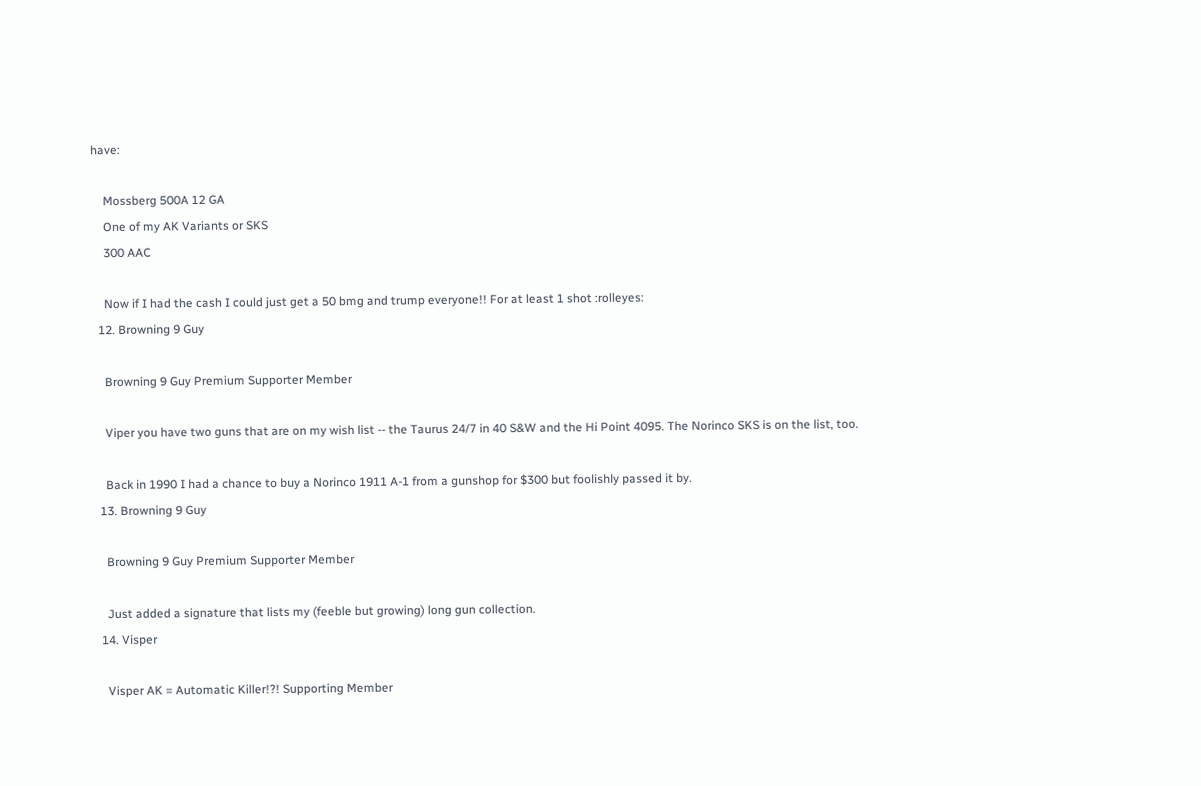have:

    Mossberg 500A 12 GA
    One of my AK Variants or SKS
    300 AAC

    Now if I had the cash I could just get a 50 bmg and trump everyone!! For at least 1 shot :rolleyes:
  12. Browning 9 Guy

    Browning 9 Guy Premium Supporter Member

    Viper you have two guns that are on my wish list -- the Taurus 24/7 in 40 S&W and the Hi Point 4095. The Norinco SKS is on the list, too.

    Back in 1990 I had a chance to buy a Norinco 1911 A-1 from a gunshop for $300 but foolishly passed it by.
  13. Browning 9 Guy

    Browning 9 Guy Premium Supporter Member

    Just added a signature that lists my (feeble but growing) long gun collection.
  14. Visper

    Visper AK = Automatic Killer!?! Supporting Member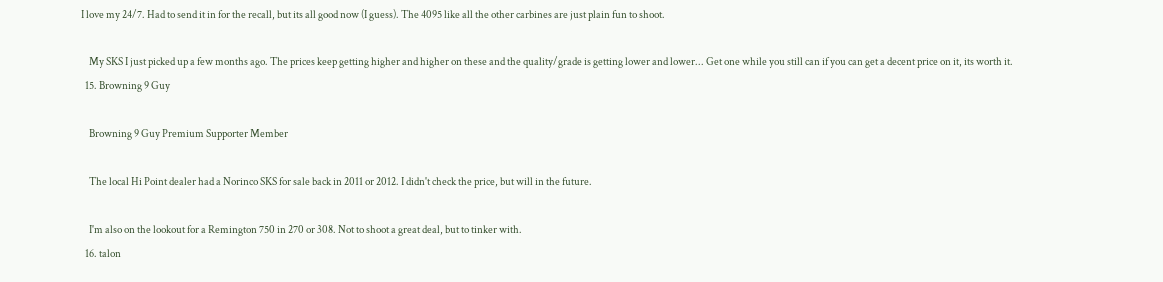I love my 24/7. Had to send it in for the recall, but its all good now (I guess). The 4095 like all the other carbines are just plain fun to shoot.

    My SKS I just picked up a few months ago. The prices keep getting higher and higher on these and the quality/grade is getting lower and lower... Get one while you still can if you can get a decent price on it, its worth it.
  15. Browning 9 Guy

    Browning 9 Guy Premium Supporter Member

    The local Hi Point dealer had a Norinco SKS for sale back in 2011 or 2012. I didn't check the price, but will in the future.

    I'm also on the lookout for a Remington 750 in 270 or 308. Not to shoot a great deal, but to tinker with.
  16. talon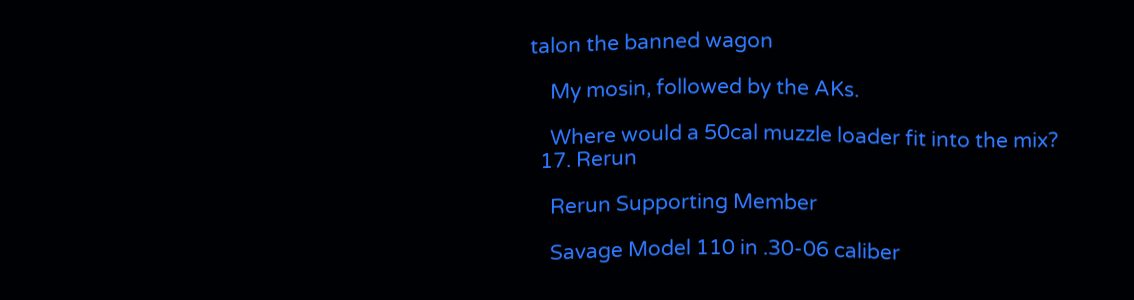talon the banned wagon

    My mosin, followed by the AKs.

    Where would a 50cal muzzle loader fit into the mix?
  17. Rerun

    Rerun Supporting Member

    Savage Model 110 in .30-06 caliber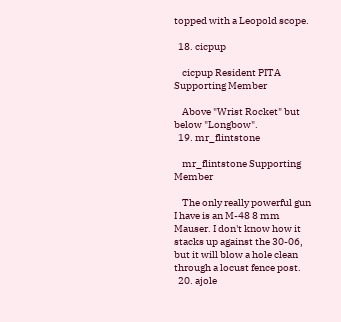topped with a Leopold scope.

  18. cicpup

    cicpup Resident PITA Supporting Member

    Above "Wrist Rocket" but below "Longbow".
  19. mr_flintstone

    mr_flintstone Supporting Member

    The only really powerful gun I have is an M-48 8 mm Mauser. I don't know how it stacks up against the 30-06, but it will blow a hole clean through a locust fence post.
  20. ajole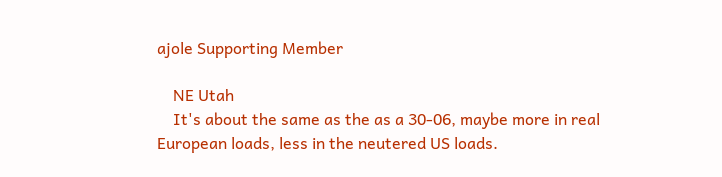ajole Supporting Member

    NE Utah
    It's about the same as the as a 30-06, maybe more in real European loads, less in the neutered US loads.